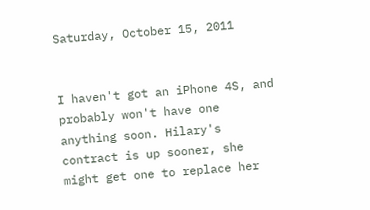Saturday, October 15, 2011


I haven't got an iPhone 4S, and probably won't have one anything soon. Hilary's contract is up sooner, she might get one to replace her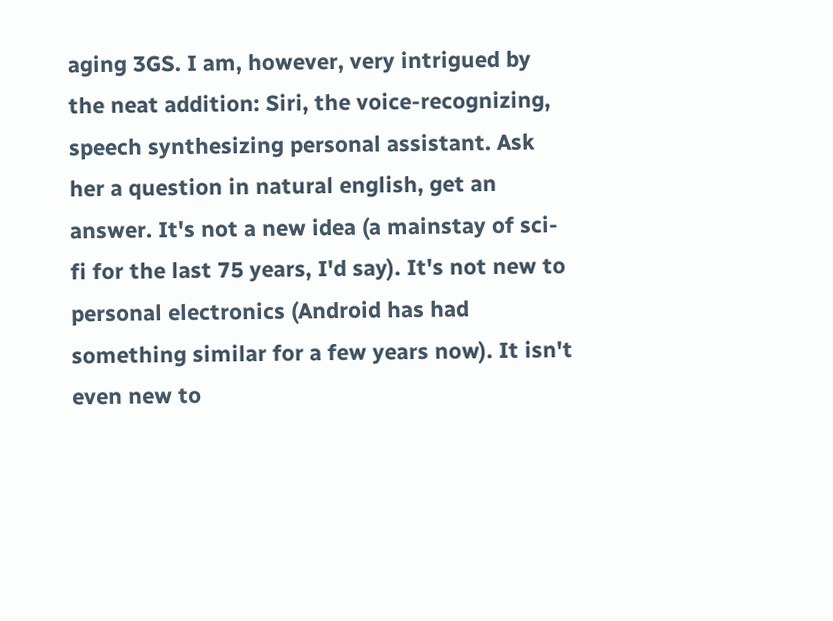aging 3GS. I am, however, very intrigued by the neat addition: Siri, the voice-recognizing, speech synthesizing personal assistant. Ask her a question in natural english, get an answer. It's not a new idea (a mainstay of sci-fi for the last 75 years, I'd say). It's not new to personal electronics (Android has had something similar for a few years now). It isn't even new to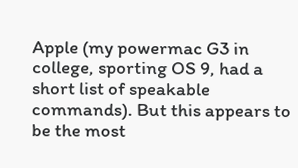Apple (my powermac G3 in college, sporting OS 9, had a short list of speakable commands). But this appears to be the most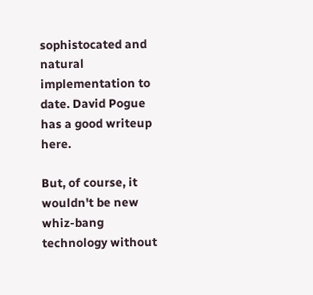sophistocated and natural implementation to date. David Pogue has a good writeup here.

But, of course, it wouldn't be new whiz-bang technology without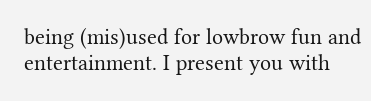being (mis)used for lowbrow fun and entertainment. I present you with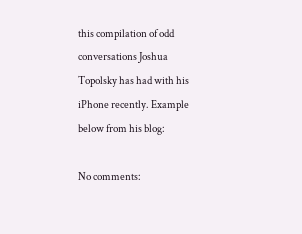this compilation of odd conversations Joshua Topolsky has had with his iPhone recently. Example below from his blog:

No comments: